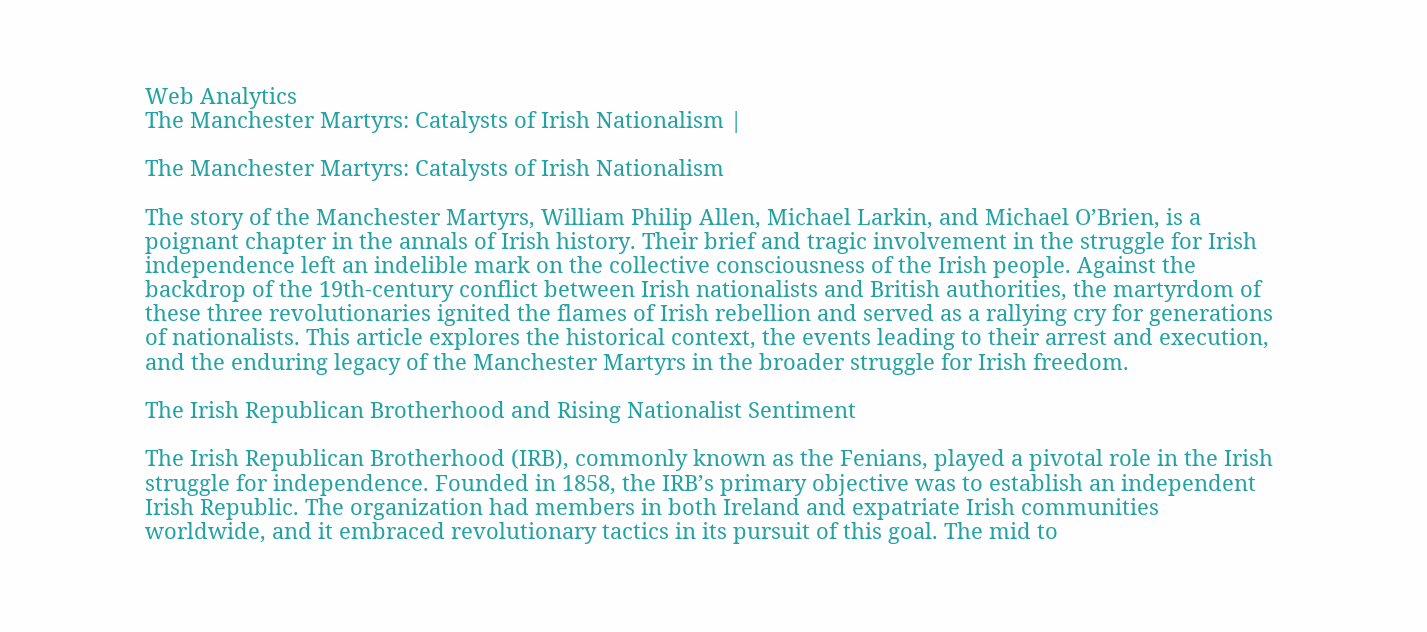Web Analytics
The Manchester Martyrs: Catalysts of Irish Nationalism |

The Manchester Martyrs: Catalysts of Irish Nationalism

The story of the Manchester Martyrs, William Philip Allen, Michael Larkin, and Michael O’Brien, is a poignant chapter in the annals of Irish history. Their brief and tragic involvement in the struggle for Irish independence left an indelible mark on the collective consciousness of the Irish people. Against the backdrop of the 19th-century conflict between Irish nationalists and British authorities, the martyrdom of these three revolutionaries ignited the flames of Irish rebellion and served as a rallying cry for generations of nationalists. This article explores the historical context, the events leading to their arrest and execution, and the enduring legacy of the Manchester Martyrs in the broader struggle for Irish freedom.

The Irish Republican Brotherhood and Rising Nationalist Sentiment

The Irish Republican Brotherhood (IRB), commonly known as the Fenians, played a pivotal role in the Irish struggle for independence. Founded in 1858, the IRB’s primary objective was to establish an independent Irish Republic. The organization had members in both Ireland and expatriate Irish communities worldwide, and it embraced revolutionary tactics in its pursuit of this goal. The mid to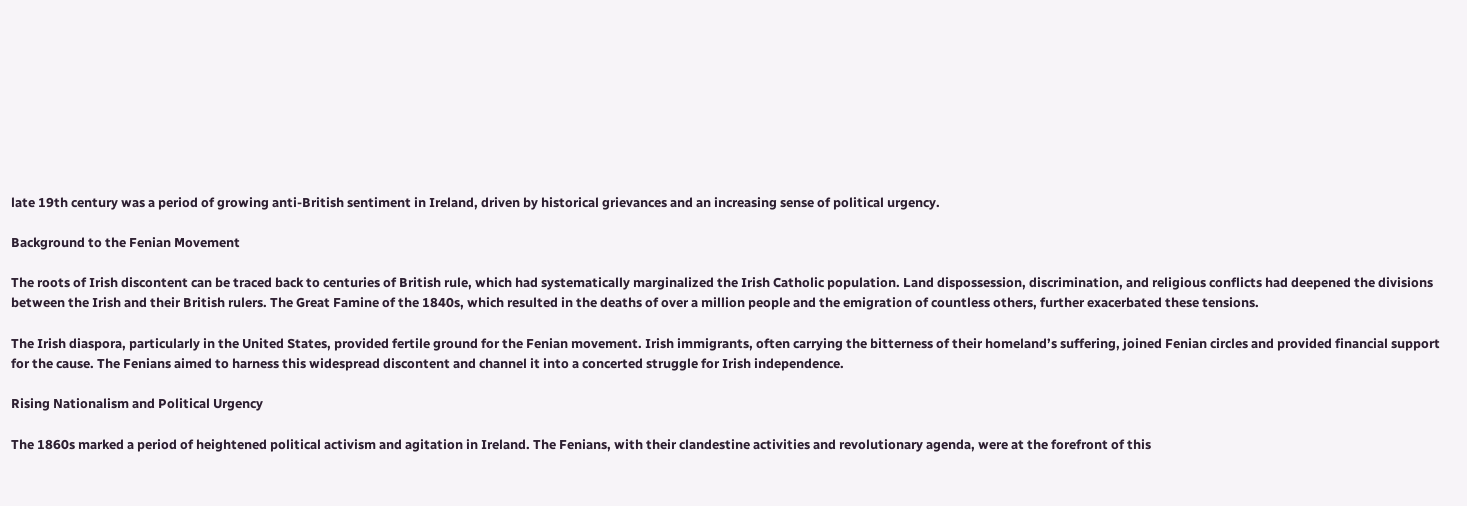late 19th century was a period of growing anti-British sentiment in Ireland, driven by historical grievances and an increasing sense of political urgency.

Background to the Fenian Movement

The roots of Irish discontent can be traced back to centuries of British rule, which had systematically marginalized the Irish Catholic population. Land dispossession, discrimination, and religious conflicts had deepened the divisions between the Irish and their British rulers. The Great Famine of the 1840s, which resulted in the deaths of over a million people and the emigration of countless others, further exacerbated these tensions.

The Irish diaspora, particularly in the United States, provided fertile ground for the Fenian movement. Irish immigrants, often carrying the bitterness of their homeland’s suffering, joined Fenian circles and provided financial support for the cause. The Fenians aimed to harness this widespread discontent and channel it into a concerted struggle for Irish independence.

Rising Nationalism and Political Urgency

The 1860s marked a period of heightened political activism and agitation in Ireland. The Fenians, with their clandestine activities and revolutionary agenda, were at the forefront of this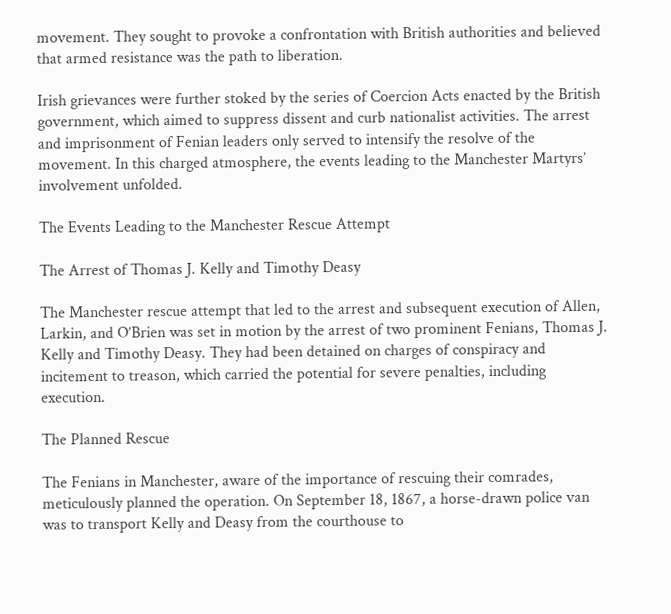movement. They sought to provoke a confrontation with British authorities and believed that armed resistance was the path to liberation.

Irish grievances were further stoked by the series of Coercion Acts enacted by the British government, which aimed to suppress dissent and curb nationalist activities. The arrest and imprisonment of Fenian leaders only served to intensify the resolve of the movement. In this charged atmosphere, the events leading to the Manchester Martyrs’ involvement unfolded.

The Events Leading to the Manchester Rescue Attempt

The Arrest of Thomas J. Kelly and Timothy Deasy

The Manchester rescue attempt that led to the arrest and subsequent execution of Allen, Larkin, and O’Brien was set in motion by the arrest of two prominent Fenians, Thomas J. Kelly and Timothy Deasy. They had been detained on charges of conspiracy and incitement to treason, which carried the potential for severe penalties, including execution.

The Planned Rescue

The Fenians in Manchester, aware of the importance of rescuing their comrades, meticulously planned the operation. On September 18, 1867, a horse-drawn police van was to transport Kelly and Deasy from the courthouse to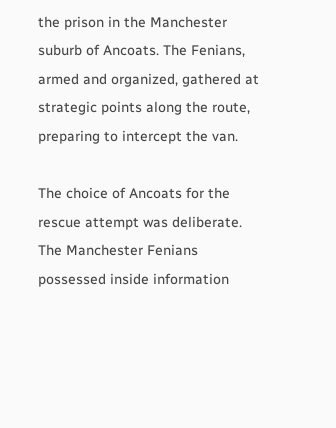the prison in the Manchester suburb of Ancoats. The Fenians, armed and organized, gathered at strategic points along the route, preparing to intercept the van.

The choice of Ancoats for the rescue attempt was deliberate. The Manchester Fenians possessed inside information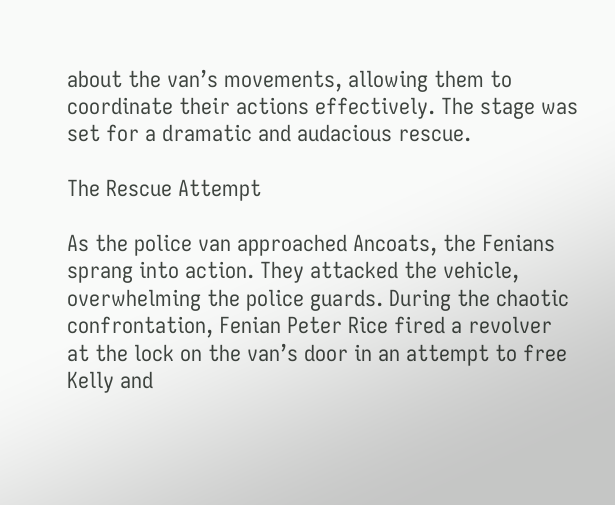about the van’s movements, allowing them to coordinate their actions effectively. The stage was set for a dramatic and audacious rescue.

The Rescue Attempt

As the police van approached Ancoats, the Fenians sprang into action. They attacked the vehicle, overwhelming the police guards. During the chaotic confrontation, Fenian Peter Rice fired a revolver at the lock on the van’s door in an attempt to free Kelly and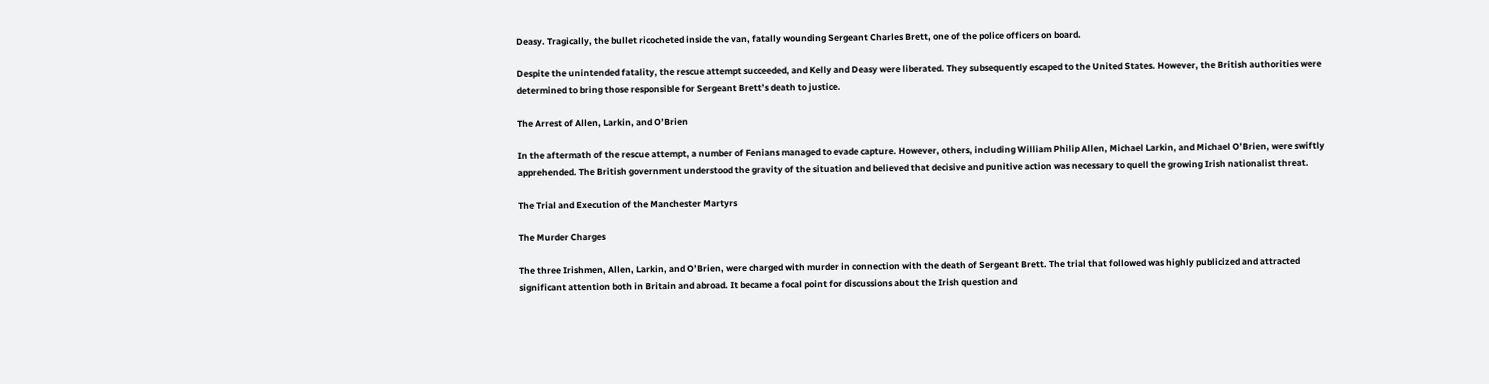Deasy. Tragically, the bullet ricocheted inside the van, fatally wounding Sergeant Charles Brett, one of the police officers on board.

Despite the unintended fatality, the rescue attempt succeeded, and Kelly and Deasy were liberated. They subsequently escaped to the United States. However, the British authorities were determined to bring those responsible for Sergeant Brett’s death to justice.

The Arrest of Allen, Larkin, and O’Brien

In the aftermath of the rescue attempt, a number of Fenians managed to evade capture. However, others, including William Philip Allen, Michael Larkin, and Michael O’Brien, were swiftly apprehended. The British government understood the gravity of the situation and believed that decisive and punitive action was necessary to quell the growing Irish nationalist threat.

The Trial and Execution of the Manchester Martyrs

The Murder Charges

The three Irishmen, Allen, Larkin, and O’Brien, were charged with murder in connection with the death of Sergeant Brett. The trial that followed was highly publicized and attracted significant attention both in Britain and abroad. It became a focal point for discussions about the Irish question and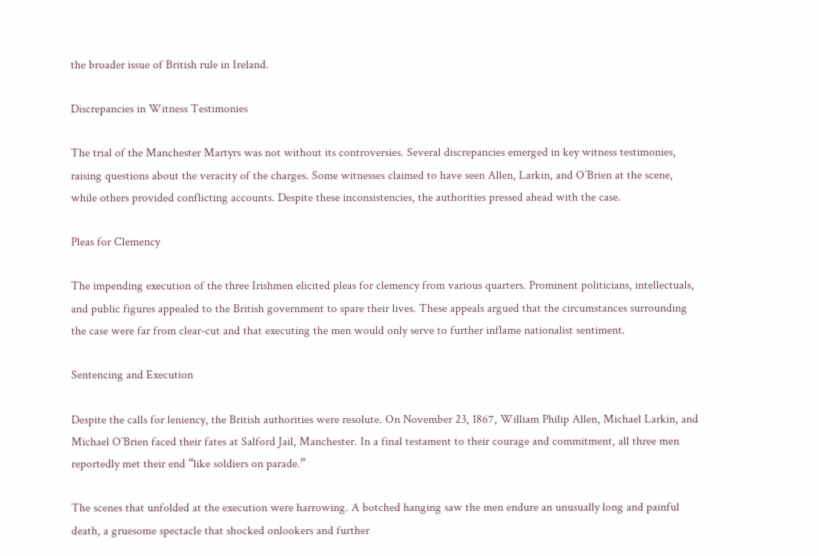the broader issue of British rule in Ireland.

Discrepancies in Witness Testimonies

The trial of the Manchester Martyrs was not without its controversies. Several discrepancies emerged in key witness testimonies, raising questions about the veracity of the charges. Some witnesses claimed to have seen Allen, Larkin, and O’Brien at the scene, while others provided conflicting accounts. Despite these inconsistencies, the authorities pressed ahead with the case.

Pleas for Clemency

The impending execution of the three Irishmen elicited pleas for clemency from various quarters. Prominent politicians, intellectuals, and public figures appealed to the British government to spare their lives. These appeals argued that the circumstances surrounding the case were far from clear-cut and that executing the men would only serve to further inflame nationalist sentiment.

Sentencing and Execution

Despite the calls for leniency, the British authorities were resolute. On November 23, 1867, William Philip Allen, Michael Larkin, and Michael O’Brien faced their fates at Salford Jail, Manchester. In a final testament to their courage and commitment, all three men reportedly met their end “like soldiers on parade.”

The scenes that unfolded at the execution were harrowing. A botched hanging saw the men endure an unusually long and painful death, a gruesome spectacle that shocked onlookers and further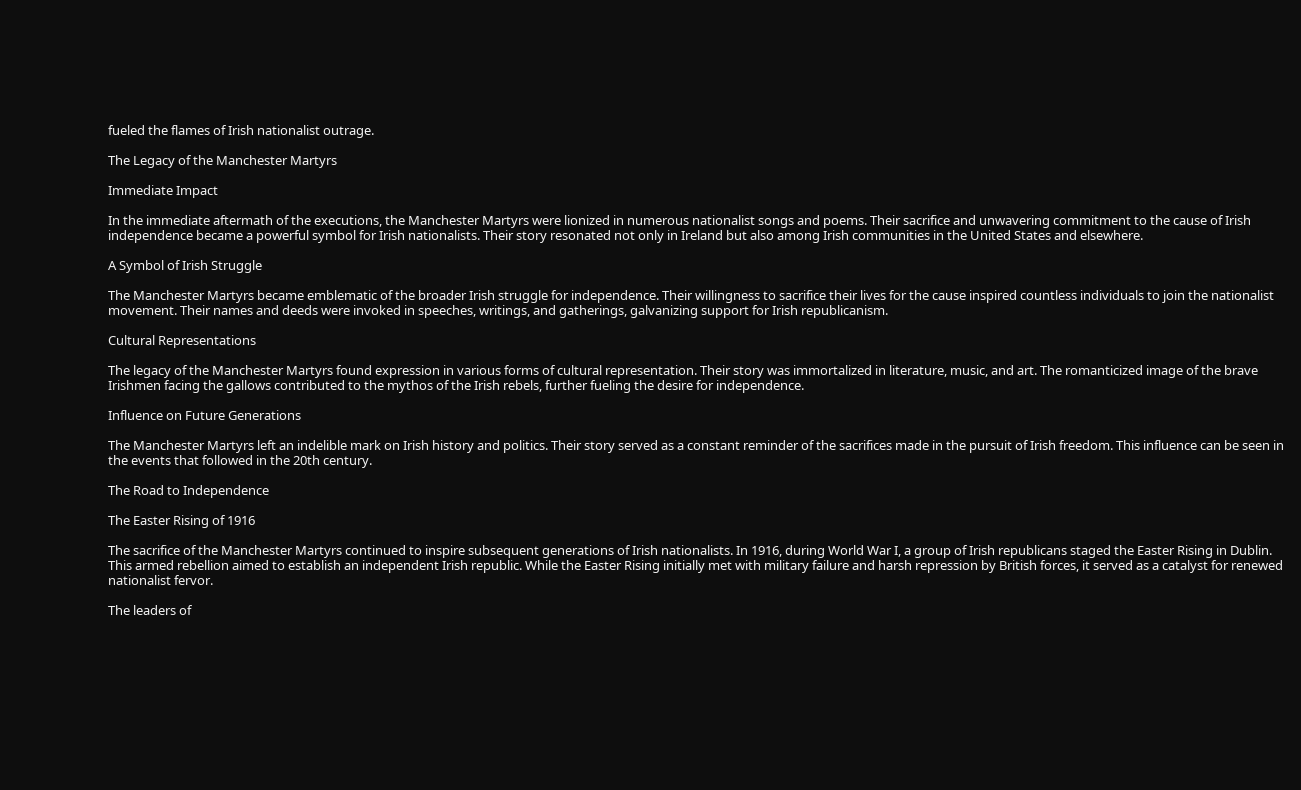fueled the flames of Irish nationalist outrage.

The Legacy of the Manchester Martyrs

Immediate Impact

In the immediate aftermath of the executions, the Manchester Martyrs were lionized in numerous nationalist songs and poems. Their sacrifice and unwavering commitment to the cause of Irish independence became a powerful symbol for Irish nationalists. Their story resonated not only in Ireland but also among Irish communities in the United States and elsewhere.

A Symbol of Irish Struggle

The Manchester Martyrs became emblematic of the broader Irish struggle for independence. Their willingness to sacrifice their lives for the cause inspired countless individuals to join the nationalist movement. Their names and deeds were invoked in speeches, writings, and gatherings, galvanizing support for Irish republicanism.

Cultural Representations

The legacy of the Manchester Martyrs found expression in various forms of cultural representation. Their story was immortalized in literature, music, and art. The romanticized image of the brave Irishmen facing the gallows contributed to the mythos of the Irish rebels, further fueling the desire for independence.

Influence on Future Generations

The Manchester Martyrs left an indelible mark on Irish history and politics. Their story served as a constant reminder of the sacrifices made in the pursuit of Irish freedom. This influence can be seen in the events that followed in the 20th century.

The Road to Independence

The Easter Rising of 1916

The sacrifice of the Manchester Martyrs continued to inspire subsequent generations of Irish nationalists. In 1916, during World War I, a group of Irish republicans staged the Easter Rising in Dublin. This armed rebellion aimed to establish an independent Irish republic. While the Easter Rising initially met with military failure and harsh repression by British forces, it served as a catalyst for renewed nationalist fervor.

The leaders of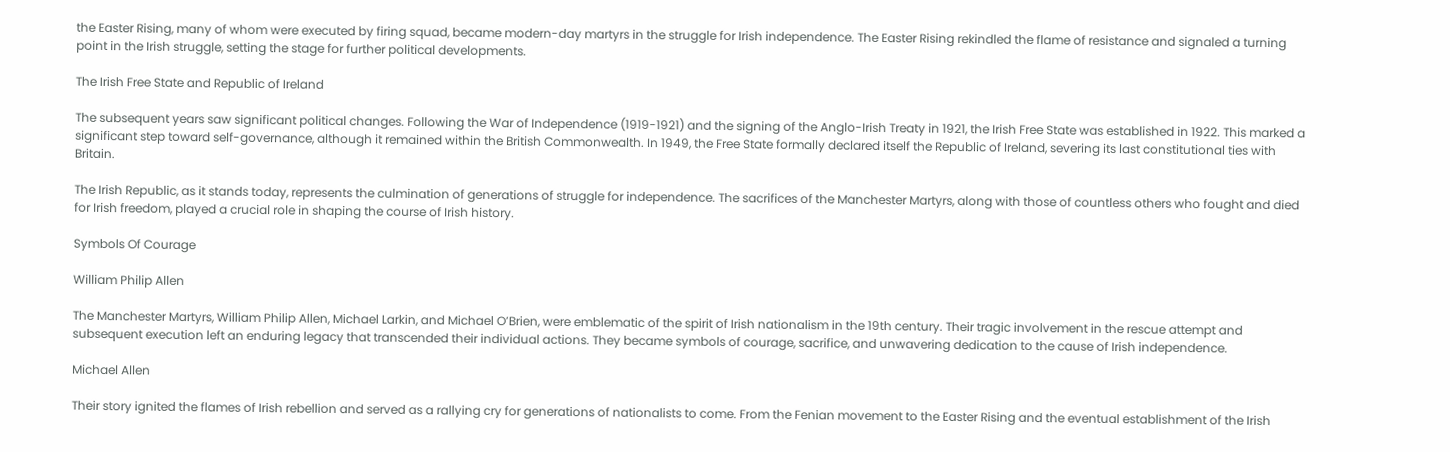the Easter Rising, many of whom were executed by firing squad, became modern-day martyrs in the struggle for Irish independence. The Easter Rising rekindled the flame of resistance and signaled a turning point in the Irish struggle, setting the stage for further political developments.

The Irish Free State and Republic of Ireland

The subsequent years saw significant political changes. Following the War of Independence (1919-1921) and the signing of the Anglo-Irish Treaty in 1921, the Irish Free State was established in 1922. This marked a significant step toward self-governance, although it remained within the British Commonwealth. In 1949, the Free State formally declared itself the Republic of Ireland, severing its last constitutional ties with Britain.

The Irish Republic, as it stands today, represents the culmination of generations of struggle for independence. The sacrifices of the Manchester Martyrs, along with those of countless others who fought and died for Irish freedom, played a crucial role in shaping the course of Irish history.

Symbols Of Courage

William Philip Allen

The Manchester Martyrs, William Philip Allen, Michael Larkin, and Michael O’Brien, were emblematic of the spirit of Irish nationalism in the 19th century. Their tragic involvement in the rescue attempt and subsequent execution left an enduring legacy that transcended their individual actions. They became symbols of courage, sacrifice, and unwavering dedication to the cause of Irish independence.

Michael Allen

Their story ignited the flames of Irish rebellion and served as a rallying cry for generations of nationalists to come. From the Fenian movement to the Easter Rising and the eventual establishment of the Irish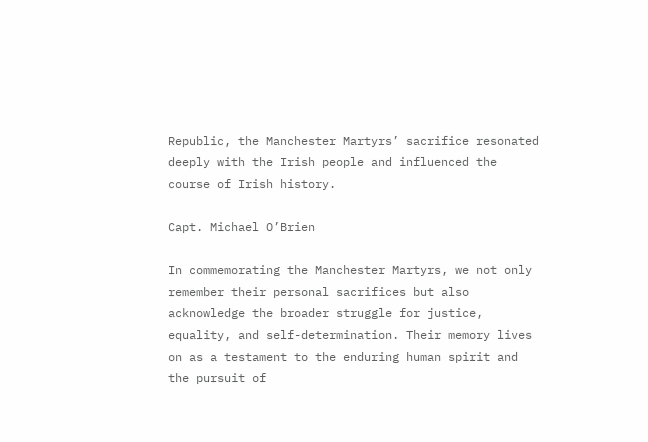Republic, the Manchester Martyrs’ sacrifice resonated deeply with the Irish people and influenced the course of Irish history.

Capt. Michael O’Brien

In commemorating the Manchester Martyrs, we not only remember their personal sacrifices but also acknowledge the broader struggle for justice, equality, and self-determination. Their memory lives on as a testament to the enduring human spirit and the pursuit of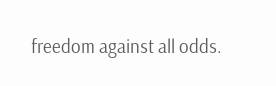freedom against all odds.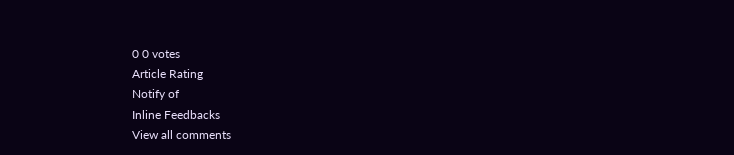0 0 votes
Article Rating
Notify of
Inline Feedbacks
View all comments